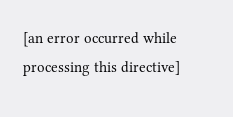[an error occurred while processing this directive]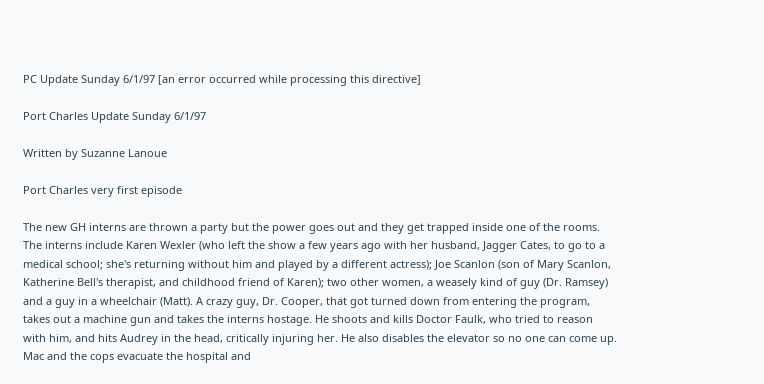PC Update Sunday 6/1/97 [an error occurred while processing this directive]

Port Charles Update Sunday 6/1/97

Written by Suzanne Lanoue

Port Charles very first episode

The new GH interns are thrown a party but the power goes out and they get trapped inside one of the rooms. The interns include Karen Wexler (who left the show a few years ago with her husband, Jagger Cates, to go to a medical school; she's returning without him and played by a different actress); Joe Scanlon (son of Mary Scanlon, Katherine Bell's therapist, and childhood friend of Karen); two other women, a weasely kind of guy (Dr. Ramsey) and a guy in a wheelchair (Matt). A crazy guy, Dr. Cooper, that got turned down from entering the program, takes out a machine gun and takes the interns hostage. He shoots and kills Doctor Faulk, who tried to reason with him, and hits Audrey in the head, critically injuring her. He also disables the elevator so no one can come up. Mac and the cops evacuate the hospital and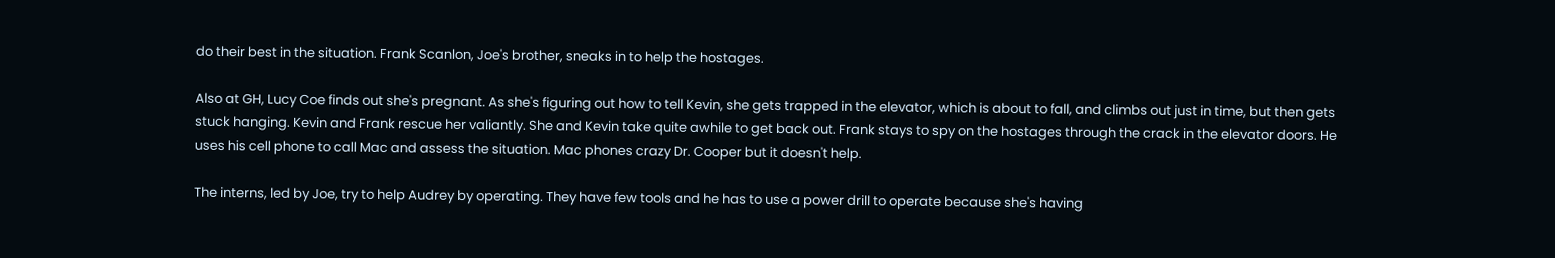do their best in the situation. Frank Scanlon, Joe's brother, sneaks in to help the hostages.

Also at GH, Lucy Coe finds out she's pregnant. As she's figuring out how to tell Kevin, she gets trapped in the elevator, which is about to fall, and climbs out just in time, but then gets stuck hanging. Kevin and Frank rescue her valiantly. She and Kevin take quite awhile to get back out. Frank stays to spy on the hostages through the crack in the elevator doors. He uses his cell phone to call Mac and assess the situation. Mac phones crazy Dr. Cooper but it doesn't help.

The interns, led by Joe, try to help Audrey by operating. They have few tools and he has to use a power drill to operate because she's having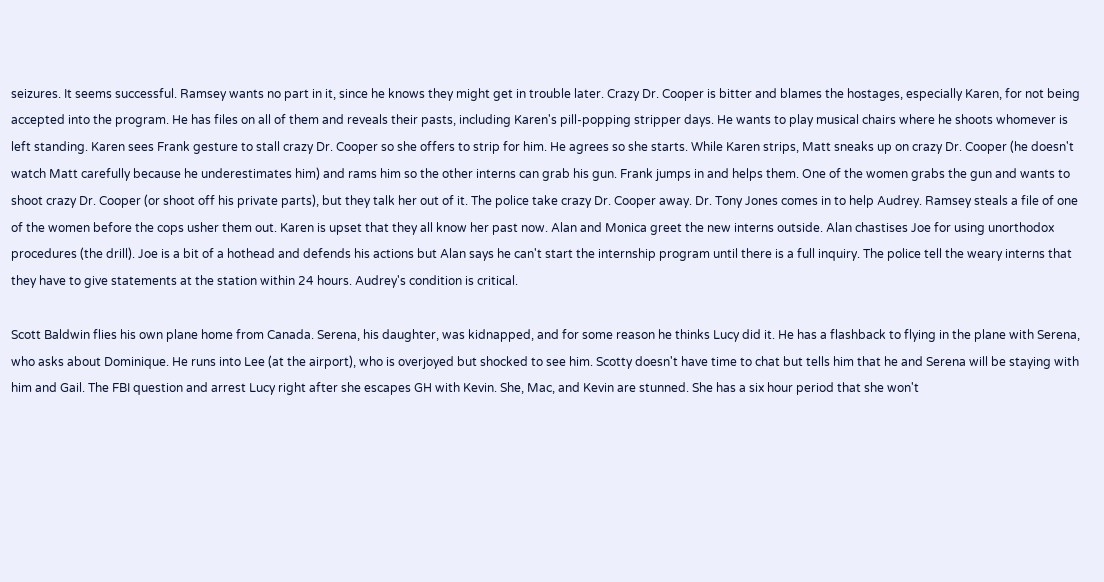seizures. It seems successful. Ramsey wants no part in it, since he knows they might get in trouble later. Crazy Dr. Cooper is bitter and blames the hostages, especially Karen, for not being accepted into the program. He has files on all of them and reveals their pasts, including Karen's pill-popping stripper days. He wants to play musical chairs where he shoots whomever is left standing. Karen sees Frank gesture to stall crazy Dr. Cooper so she offers to strip for him. He agrees so she starts. While Karen strips, Matt sneaks up on crazy Dr. Cooper (he doesn't watch Matt carefully because he underestimates him) and rams him so the other interns can grab his gun. Frank jumps in and helps them. One of the women grabs the gun and wants to shoot crazy Dr. Cooper (or shoot off his private parts), but they talk her out of it. The police take crazy Dr. Cooper away. Dr. Tony Jones comes in to help Audrey. Ramsey steals a file of one of the women before the cops usher them out. Karen is upset that they all know her past now. Alan and Monica greet the new interns outside. Alan chastises Joe for using unorthodox procedures (the drill). Joe is a bit of a hothead and defends his actions but Alan says he can't start the internship program until there is a full inquiry. The police tell the weary interns that they have to give statements at the station within 24 hours. Audrey's condition is critical.

Scott Baldwin flies his own plane home from Canada. Serena, his daughter, was kidnapped, and for some reason he thinks Lucy did it. He has a flashback to flying in the plane with Serena, who asks about Dominique. He runs into Lee (at the airport), who is overjoyed but shocked to see him. Scotty doesn't have time to chat but tells him that he and Serena will be staying with him and Gail. The FBI question and arrest Lucy right after she escapes GH with Kevin. She, Mac, and Kevin are stunned. She has a six hour period that she won't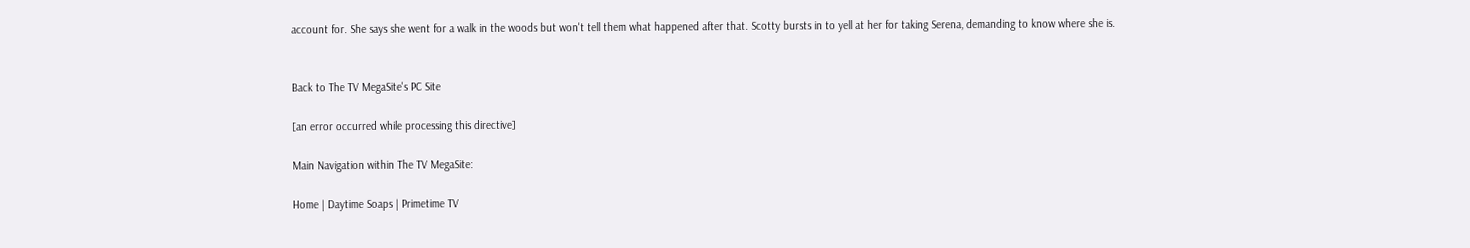account for. She says she went for a walk in the woods but won't tell them what happened after that. Scotty bursts in to yell at her for taking Serena, demanding to know where she is.


Back to The TV MegaSite's PC Site

[an error occurred while processing this directive]

Main Navigation within The TV MegaSite:

Home | Daytime Soaps | Primetime TV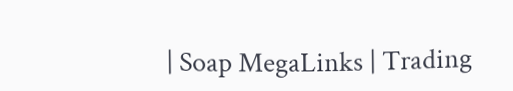| Soap MegaLinks | Trading